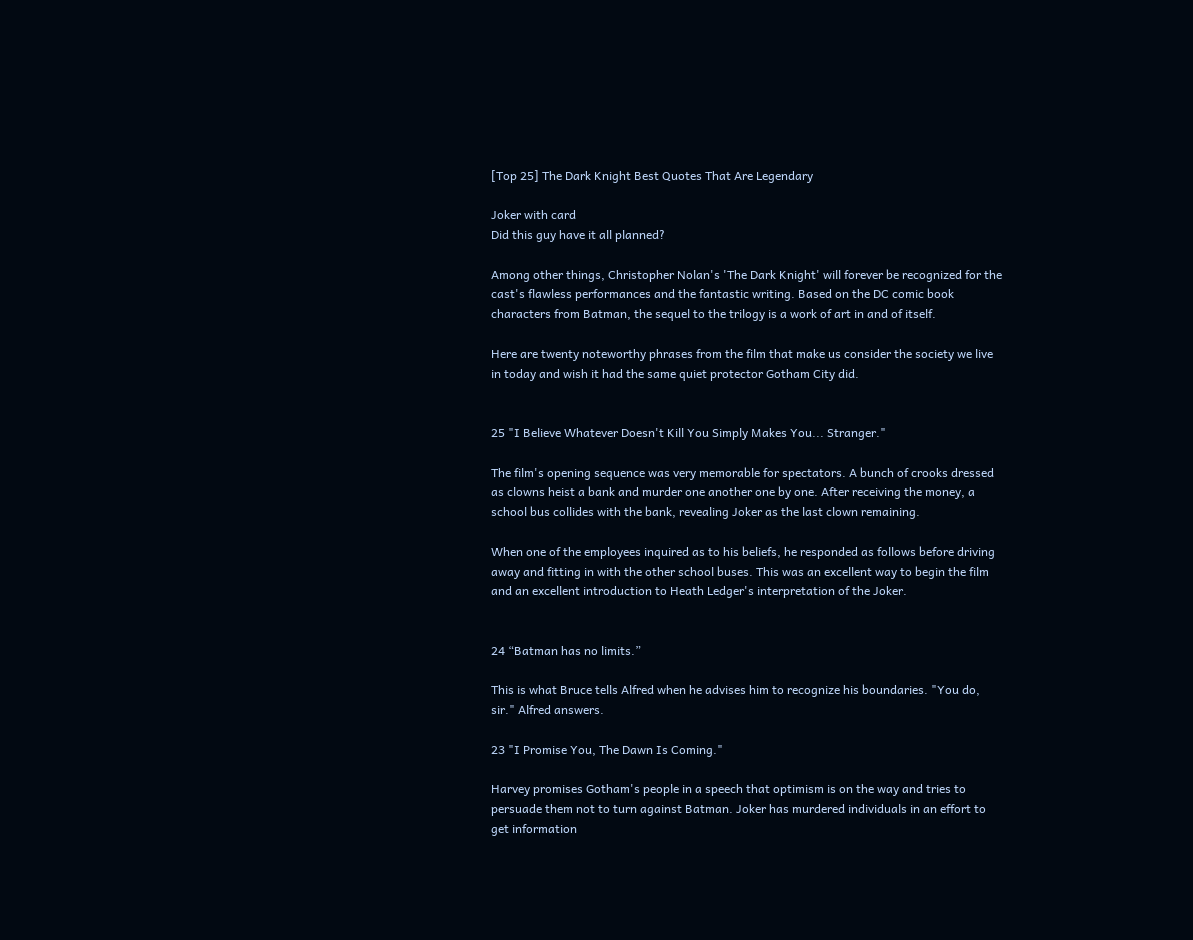[Top 25] The Dark Knight Best Quotes That Are Legendary

Joker with card
Did this guy have it all planned?

Among other things, Christopher Nolan's 'The Dark Knight' will forever be recognized for the cast's flawless performances and the fantastic writing. Based on the DC comic book characters from Batman, the sequel to the trilogy is a work of art in and of itself.

Here are twenty noteworthy phrases from the film that make us consider the society we live in today and wish it had the same quiet protector Gotham City did.


25 "I Believe Whatever Doesn't Kill You Simply Makes You... Stranger."

The film's opening sequence was very memorable for spectators. A bunch of crooks dressed as clowns heist a bank and murder one another one by one. After receiving the money, a school bus collides with the bank, revealing Joker as the last clown remaining.

When one of the employees inquired as to his beliefs, he responded as follows before driving away and fitting in with the other school buses. This was an excellent way to begin the film and an excellent introduction to Heath Ledger's interpretation of the Joker.


24 “Batman has no limits.”

This is what Bruce tells Alfred when he advises him to recognize his boundaries. "You do, sir." Alfred answers.

23 "I Promise You, The Dawn Is Coming."

Harvey promises Gotham's people in a speech that optimism is on the way and tries to persuade them not to turn against Batman. Joker has murdered individuals in an effort to get information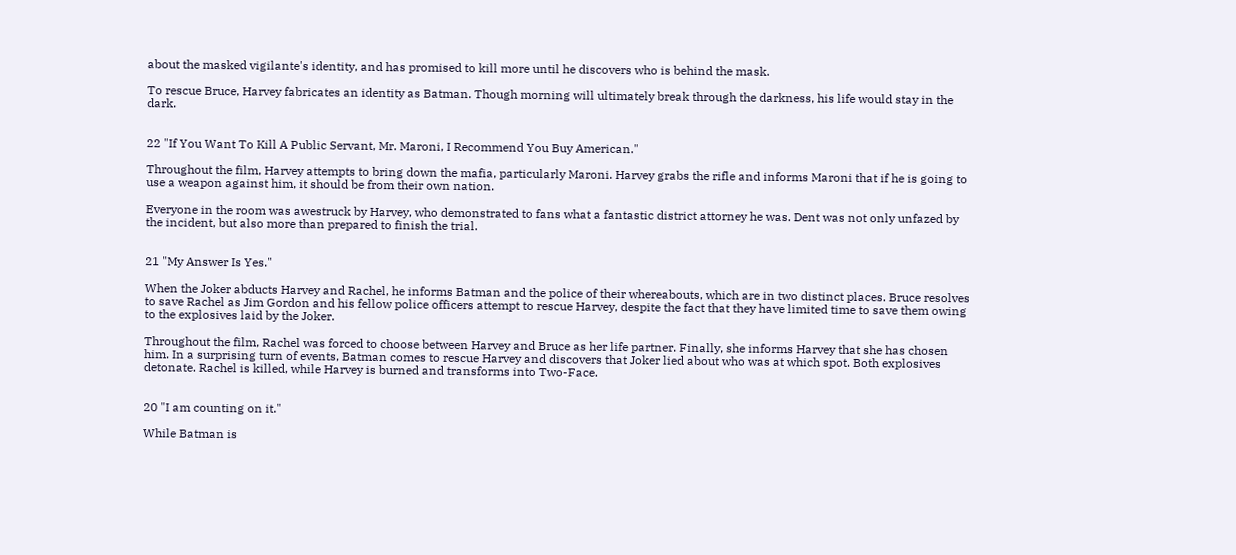about the masked vigilante's identity, and has promised to kill more until he discovers who is behind the mask.

To rescue Bruce, Harvey fabricates an identity as Batman. Though morning will ultimately break through the darkness, his life would stay in the dark.


22 "If You Want To Kill A Public Servant, Mr. Maroni, I Recommend You Buy American."

Throughout the film, Harvey attempts to bring down the mafia, particularly Maroni. Harvey grabs the rifle and informs Maroni that if he is going to use a weapon against him, it should be from their own nation.

Everyone in the room was awestruck by Harvey, who demonstrated to fans what a fantastic district attorney he was. Dent was not only unfazed by the incident, but also more than prepared to finish the trial.


21 "My Answer Is Yes."

When the Joker abducts Harvey and Rachel, he informs Batman and the police of their whereabouts, which are in two distinct places. Bruce resolves to save Rachel as Jim Gordon and his fellow police officers attempt to rescue Harvey, despite the fact that they have limited time to save them owing to the explosives laid by the Joker.

Throughout the film, Rachel was forced to choose between Harvey and Bruce as her life partner. Finally, she informs Harvey that she has chosen him. In a surprising turn of events, Batman comes to rescue Harvey and discovers that Joker lied about who was at which spot. Both explosives detonate. Rachel is killed, while Harvey is burned and transforms into Two-Face.


20 "I am counting on it."

While Batman is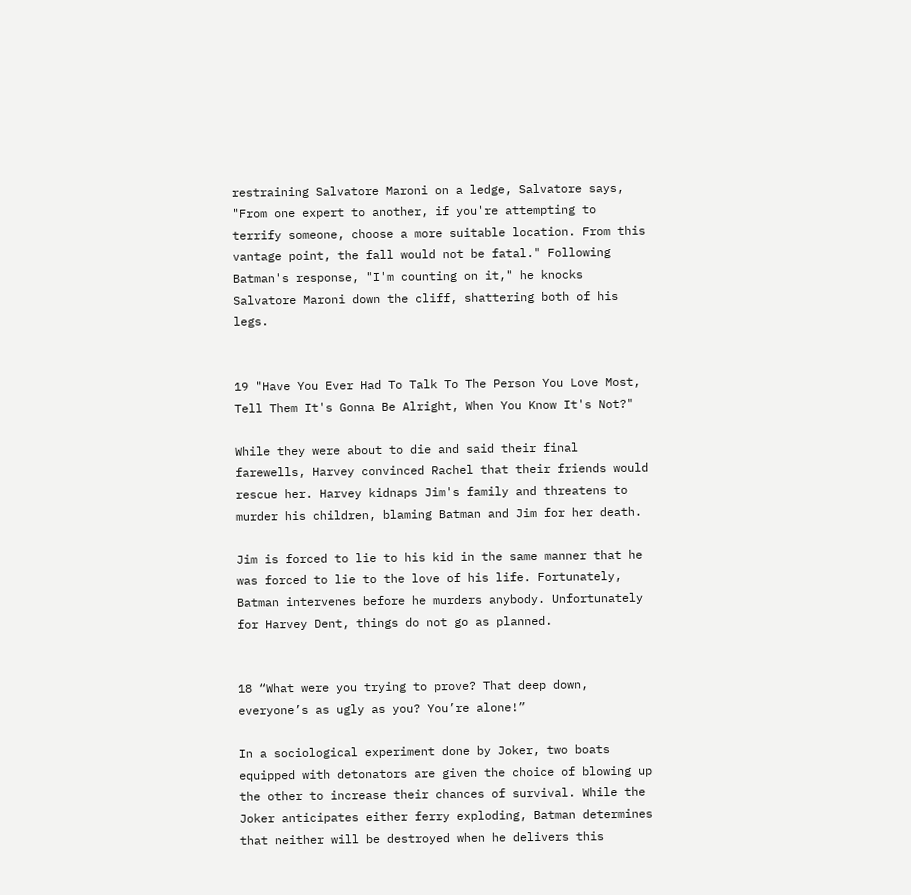restraining Salvatore Maroni on a ledge, Salvatore says, "From one expert to another, if you're attempting to terrify someone, choose a more suitable location. From this vantage point, the fall would not be fatal." Following Batman's response, "I'm counting on it," he knocks Salvatore Maroni down the cliff, shattering both of his legs.


19 "Have You Ever Had To Talk To The Person You Love Most, Tell Them It's Gonna Be Alright, When You Know It's Not?"

While they were about to die and said their final farewells, Harvey convinced Rachel that their friends would rescue her. Harvey kidnaps Jim's family and threatens to murder his children, blaming Batman and Jim for her death.

Jim is forced to lie to his kid in the same manner that he was forced to lie to the love of his life. Fortunately, Batman intervenes before he murders anybody. Unfortunately for Harvey Dent, things do not go as planned.


18 “What were you trying to prove? That deep down, everyone’s as ugly as you? You’re alone!”

In a sociological experiment done by Joker, two boats equipped with detonators are given the choice of blowing up the other to increase their chances of survival. While the Joker anticipates either ferry exploding, Batman determines that neither will be destroyed when he delivers this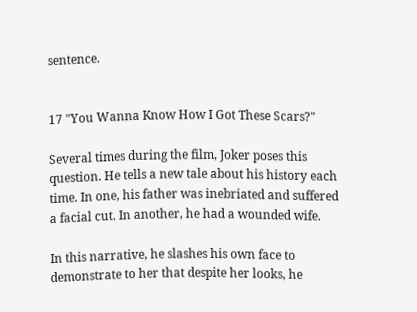sentence.


17 "You Wanna Know How I Got These Scars?"

Several times during the film, Joker poses this question. He tells a new tale about his history each time. In one, his father was inebriated and suffered a facial cut. In another, he had a wounded wife.

In this narrative, he slashes his own face to demonstrate to her that despite her looks, he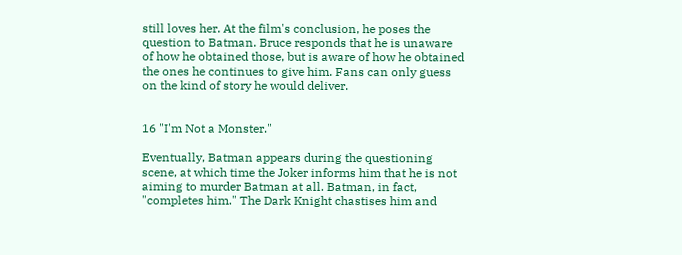still loves her. At the film's conclusion, he poses the question to Batman. Bruce responds that he is unaware of how he obtained those, but is aware of how he obtained the ones he continues to give him. Fans can only guess on the kind of story he would deliver.


16 "I'm Not a Monster."

Eventually, Batman appears during the questioning scene, at which time the Joker informs him that he is not aiming to murder Batman at all. Batman, in fact, "completes him." The Dark Knight chastises him and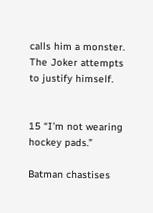calls him a monster. The Joker attempts to justify himself.


15 “I’m not wearing hockey pads.”

Batman chastises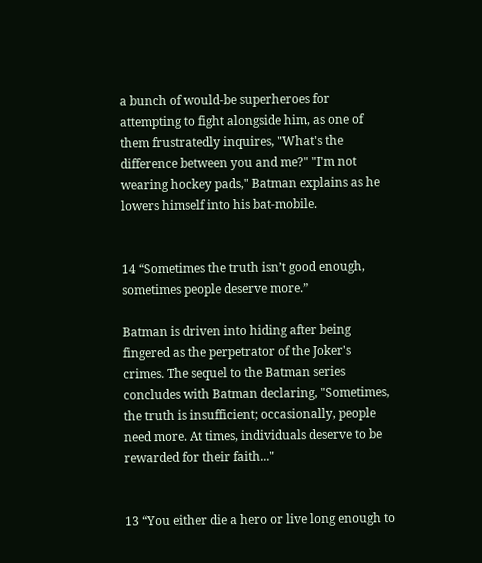a bunch of would-be superheroes for attempting to fight alongside him, as one of them frustratedly inquires, "What's the difference between you and me?" "I'm not wearing hockey pads," Batman explains as he lowers himself into his bat-mobile.


14 “Sometimes the truth isn’t good enough, sometimes people deserve more.”

Batman is driven into hiding after being fingered as the perpetrator of the Joker's crimes. The sequel to the Batman series concludes with Batman declaring, "Sometimes, the truth is insufficient; occasionally, people need more. At times, individuals deserve to be rewarded for their faith..."


13 “You either die a hero or live long enough to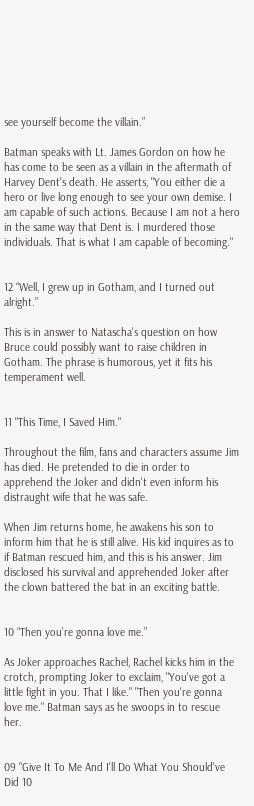see yourself become the villain.”

Batman speaks with Lt. James Gordon on how he has come to be seen as a villain in the aftermath of Harvey Dent's death. He asserts, "You either die a hero or live long enough to see your own demise. I am capable of such actions. Because I am not a hero in the same way that Dent is. I murdered those individuals. That is what I am capable of becoming."


12 “Well, I grew up in Gotham, and I turned out alright.”

This is in answer to Natascha's question on how Bruce could possibly want to raise children in Gotham. The phrase is humorous, yet it fits his temperament well.


11 "This Time, I Saved Him."

Throughout the film, fans and characters assume Jim has died. He pretended to die in order to apprehend the Joker and didn't even inform his distraught wife that he was safe.

When Jim returns home, he awakens his son to inform him that he is still alive. His kid inquires as to if Batman rescued him, and this is his answer. Jim disclosed his survival and apprehended Joker after the clown battered the bat in an exciting battle.


10 “Then you’re gonna love me.”

As Joker approaches Rachel, Rachel kicks him in the crotch, prompting Joker to exclaim, "You've got a little fight in you. That I like." "Then you're gonna love me." Batman says as he swoops in to rescue her.


09 "Give It To Me And I'll Do What You Should've Did 10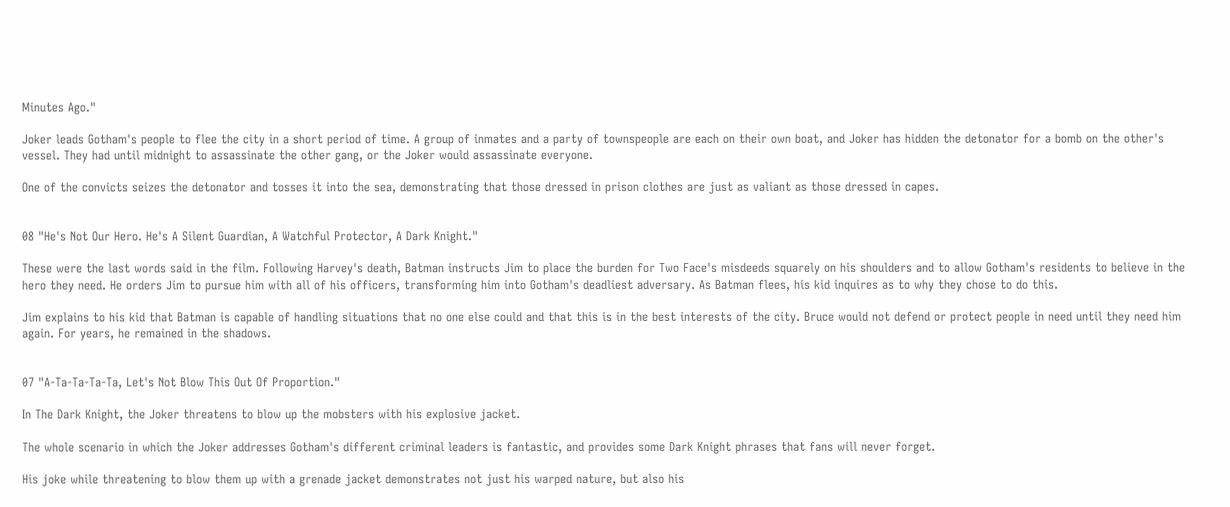Minutes Ago."

Joker leads Gotham's people to flee the city in a short period of time. A group of inmates and a party of townspeople are each on their own boat, and Joker has hidden the detonator for a bomb on the other's vessel. They had until midnight to assassinate the other gang, or the Joker would assassinate everyone.

One of the convicts seizes the detonator and tosses it into the sea, demonstrating that those dressed in prison clothes are just as valiant as those dressed in capes.


08 "He's Not Our Hero. He's A Silent Guardian, A Watchful Protector, A Dark Knight."

These were the last words said in the film. Following Harvey's death, Batman instructs Jim to place the burden for Two Face's misdeeds squarely on his shoulders and to allow Gotham's residents to believe in the hero they need. He orders Jim to pursue him with all of his officers, transforming him into Gotham's deadliest adversary. As Batman flees, his kid inquires as to why they chose to do this.

Jim explains to his kid that Batman is capable of handling situations that no one else could and that this is in the best interests of the city. Bruce would not defend or protect people in need until they need him again. For years, he remained in the shadows.


07 "A-Ta-Ta-Ta-Ta, Let's Not Blow This Out Of Proportion."

In The Dark Knight, the Joker threatens to blow up the mobsters with his explosive jacket.

The whole scenario in which the Joker addresses Gotham's different criminal leaders is fantastic, and provides some Dark Knight phrases that fans will never forget.

His joke while threatening to blow them up with a grenade jacket demonstrates not just his warped nature, but also his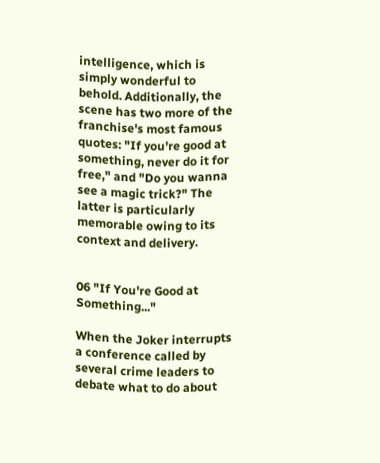intelligence, which is simply wonderful to behold. Additionally, the scene has two more of the franchise's most famous quotes: "If you're good at something, never do it for free," and "Do you wanna see a magic trick?" The latter is particularly memorable owing to its context and delivery.


06 "If You're Good at Something..."

When the Joker interrupts a conference called by several crime leaders to debate what to do about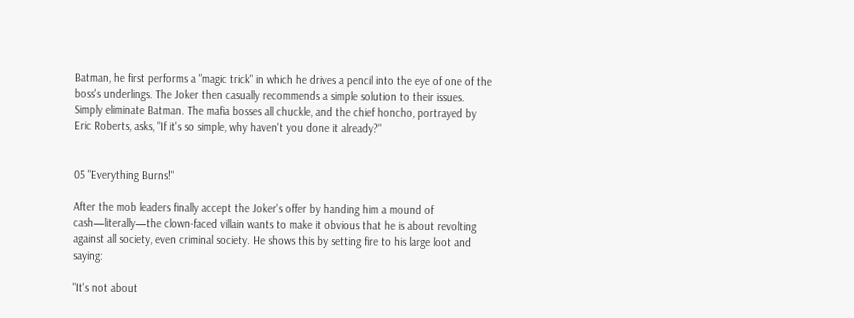Batman, he first performs a "magic trick" in which he drives a pencil into the eye of one of the boss's underlings. The Joker then casually recommends a simple solution to their issues. Simply eliminate Batman. The mafia bosses all chuckle, and the chief honcho, portrayed by Eric Roberts, asks, "If it's so simple, why haven't you done it already?"


05 "Everything Burns!"

After the mob leaders finally accept the Joker's offer by handing him a mound of cash—literally—the clown-faced villain wants to make it obvious that he is about revolting against all society, even criminal society. He shows this by setting fire to his large loot and saying:

"It's not about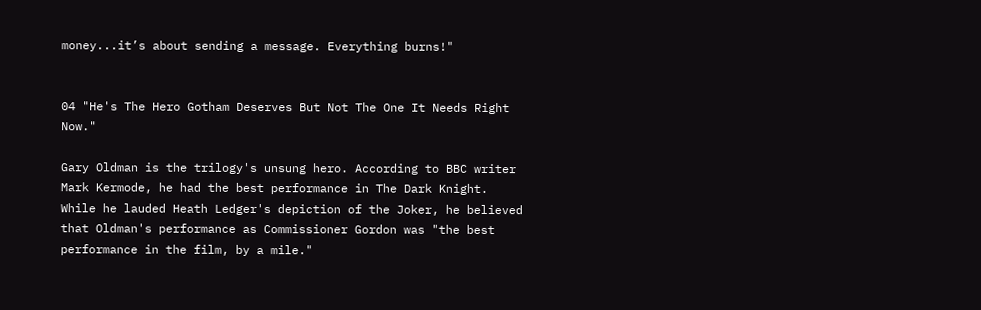money...it’s about sending a message. Everything burns!"


04 "He's The Hero Gotham Deserves But Not The One It Needs Right Now."

Gary Oldman is the trilogy's unsung hero. According to BBC writer Mark Kermode, he had the best performance in The Dark Knight. While he lauded Heath Ledger's depiction of the Joker, he believed that Oldman's performance as Commissioner Gordon was "the best performance in the film, by a mile."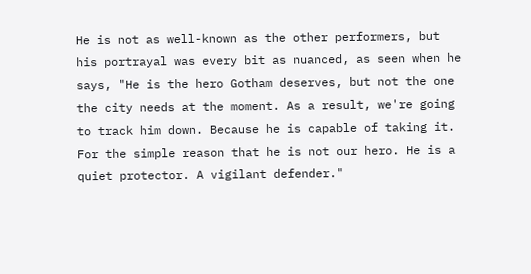He is not as well-known as the other performers, but his portrayal was every bit as nuanced, as seen when he says, "He is the hero Gotham deserves, but not the one the city needs at the moment. As a result, we're going to track him down. Because he is capable of taking it. For the simple reason that he is not our hero. He is a quiet protector. A vigilant defender."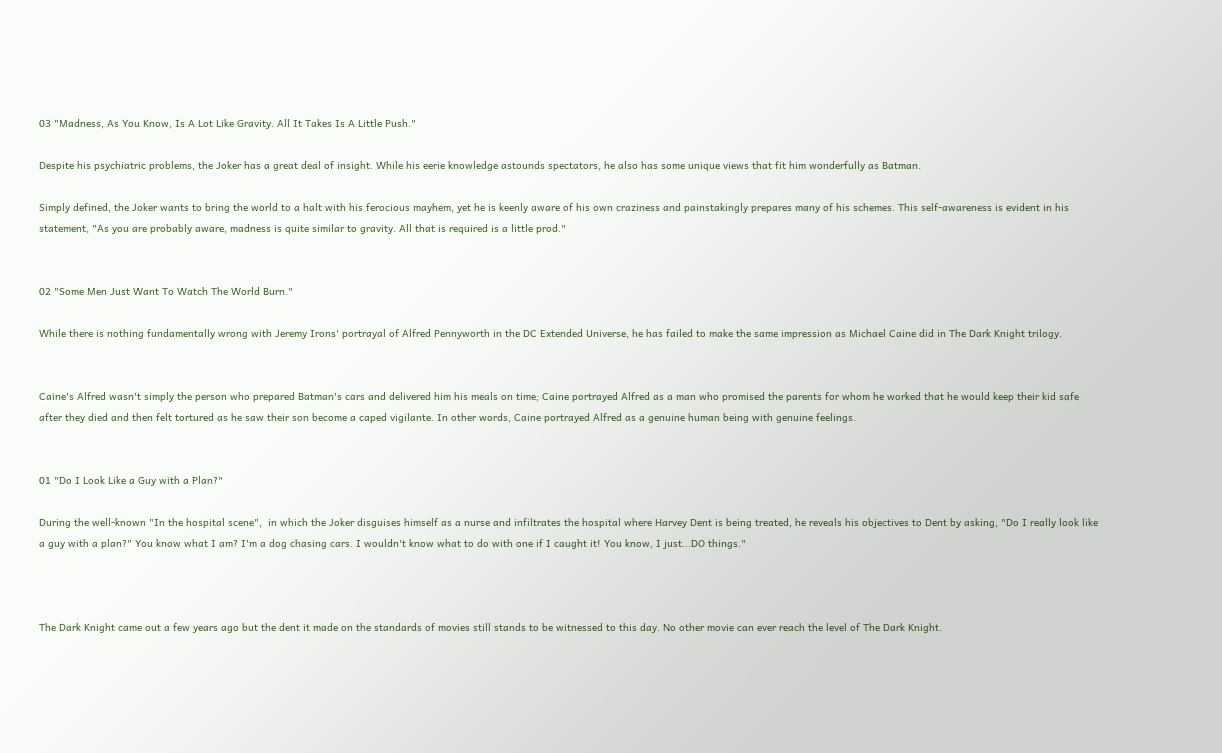03 "Madness, As You Know, Is A Lot Like Gravity. All It Takes Is A Little Push."

Despite his psychiatric problems, the Joker has a great deal of insight. While his eerie knowledge astounds spectators, he also has some unique views that fit him wonderfully as Batman.

Simply defined, the Joker wants to bring the world to a halt with his ferocious mayhem, yet he is keenly aware of his own craziness and painstakingly prepares many of his schemes. This self-awareness is evident in his statement, "As you are probably aware, madness is quite similar to gravity. All that is required is a little prod."


02 "Some Men Just Want To Watch The World Burn."

While there is nothing fundamentally wrong with Jeremy Irons' portrayal of Alfred Pennyworth in the DC Extended Universe, he has failed to make the same impression as Michael Caine did in The Dark Knight trilogy.


Caine's Alfred wasn't simply the person who prepared Batman's cars and delivered him his meals on time; Caine portrayed Alfred as a man who promised the parents for whom he worked that he would keep their kid safe after they died and then felt tortured as he saw their son become a caped vigilante. In other words, Caine portrayed Alfred as a genuine human being with genuine feelings.


01 "Do I Look Like a Guy with a Plan?"

During the well-known "In the hospital scene",  in which the Joker disguises himself as a nurse and infiltrates the hospital where Harvey Dent is being treated, he reveals his objectives to Dent by asking, "Do I really look like a guy with a plan?" You know what I am? I'm a dog chasing cars. I wouldn't know what to do with one if I caught it! You know, I just...DO things."



The Dark Knight came out a few years ago but the dent it made on the standards of movies still stands to be witnessed to this day. No other movie can ever reach the level of The Dark Knight.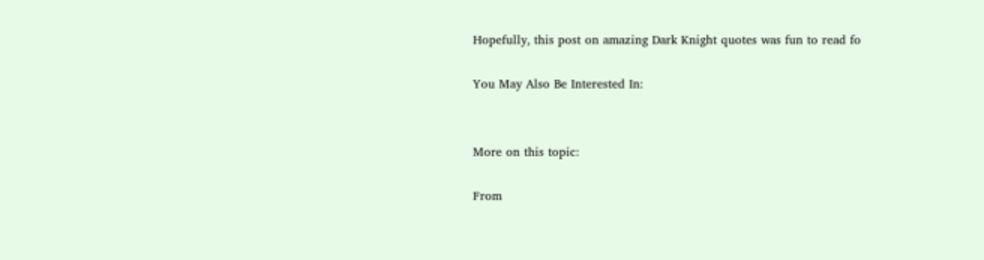Hopefully, this post on amazing Dark Knight quotes was fun to read fo

You May Also Be Interested In:


More on this topic:

From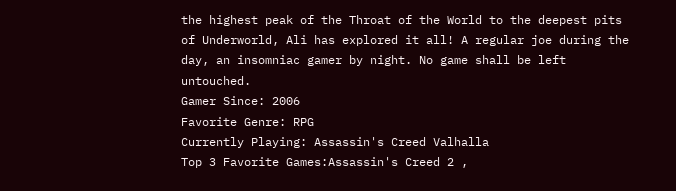the highest peak of the Throat of the World to the deepest pits of Underworld, Ali has explored it all! A regular joe during the day, an insomniac gamer by night. No game shall be left untouched.
Gamer Since: 2006
Favorite Genre: RPG
Currently Playing: Assassin's Creed Valhalla
Top 3 Favorite Games:Assassin's Creed 2 ,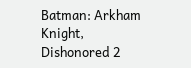Batman: Arkham Knight, Dishonored 2